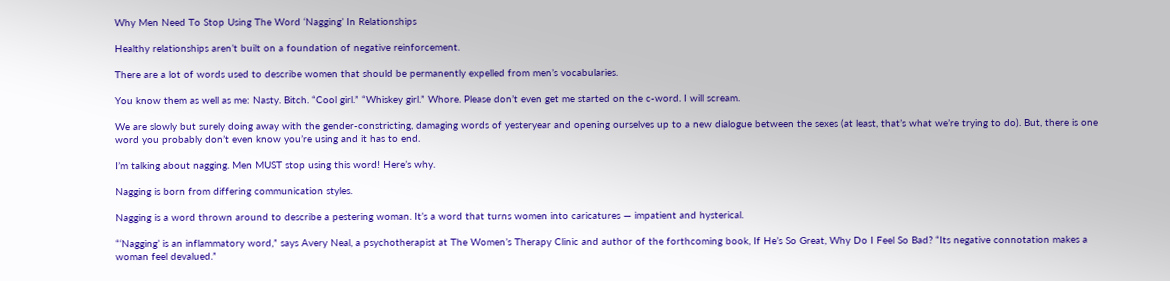Why Men Need To Stop Using The Word ‘Nagging’ In Relationships

Healthy relationships aren’t built on a foundation of negative reinforcement.

There are a lot of words used to describe women that should be permanently expelled from men’s vocabularies.

You know them as well as me: Nasty. Bitch. “Cool girl.” “Whiskey girl.” Whore. Please don’t even get me started on the c-word. I will scream.

We are slowly but surely doing away with the gender-constricting, damaging words of yesteryear and opening ourselves up to a new dialogue between the sexes (at least, that’s what we’re trying to do). But, there is one word you probably don’t even know you’re using and it has to end.

I’m talking about nagging. Men MUST stop using this word! Here’s why.

Nagging is born from differing communication styles.

Nagging is a word thrown around to describe a pestering woman. It’s a word that turns women into caricatures — impatient and hysterical.

“‘Nagging’ is an inflammatory word,” says Avery Neal, a psychotherapist at The Women’s Therapy Clinic and author of the forthcoming book, If He’s So Great, Why Do I Feel So Bad? “Its negative connotation makes a woman feel devalued.”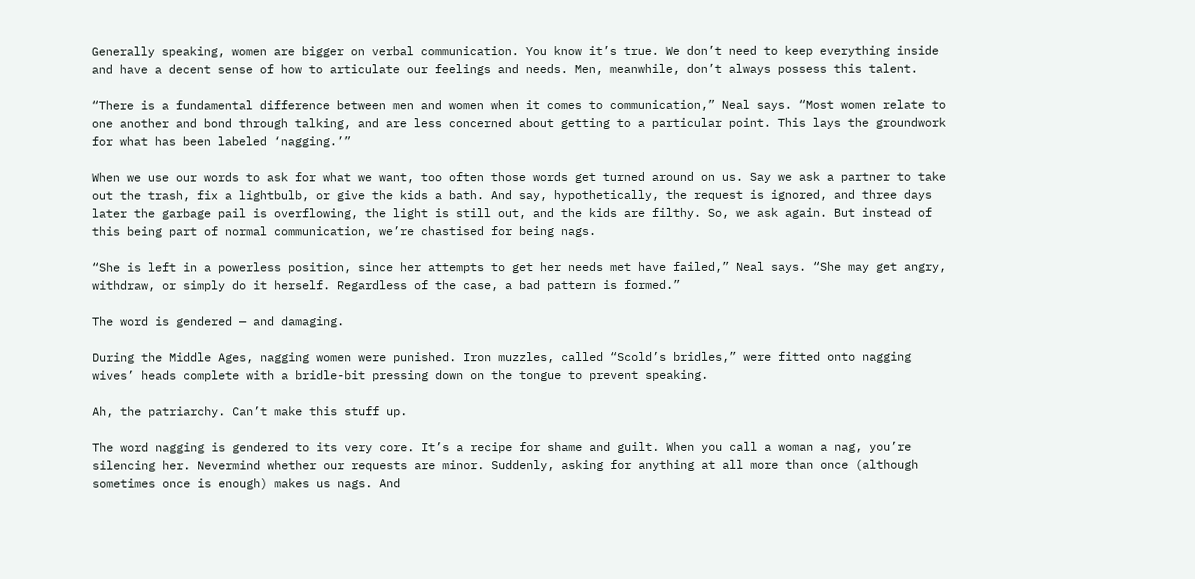Generally speaking, women are bigger on verbal communication. You know it’s true. We don’t need to keep everything inside and have a decent sense of how to articulate our feelings and needs. Men, meanwhile, don’t always possess this talent.

“There is a fundamental difference between men and women when it comes to communication,” Neal says. “Most women relate to one another and bond through talking, and are less concerned about getting to a particular point. This lays the groundwork for what has been labeled ‘nagging.’”

When we use our words to ask for what we want, too often those words get turned around on us. Say we ask a partner to take out the trash, fix a lightbulb, or give the kids a bath. And say, hypothetically, the request is ignored, and three days later the garbage pail is overflowing, the light is still out, and the kids are filthy. So, we ask again. But instead of this being part of normal communication, we’re chastised for being nags.

“She is left in a powerless position, since her attempts to get her needs met have failed,” Neal says. “She may get angry, withdraw, or simply do it herself. Regardless of the case, a bad pattern is formed.”

The word is gendered — and damaging.

During the Middle Ages, nagging women were punished. Iron muzzles, called “Scold’s bridles,” were fitted onto nagging wives’ heads complete with a bridle-bit pressing down on the tongue to prevent speaking.

Ah, the patriarchy. Can’t make this stuff up.

The word nagging is gendered to its very core. It’s a recipe for shame and guilt. When you call a woman a nag, you’re silencing her. Nevermind whether our requests are minor. Suddenly, asking for anything at all more than once (although sometimes once is enough) makes us nags. And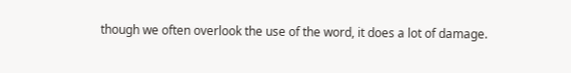though we often overlook the use of the word, it does a lot of damage.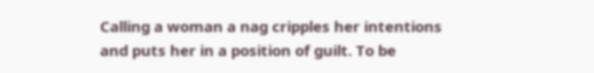Calling a woman a nag cripples her intentions and puts her in a position of guilt. To be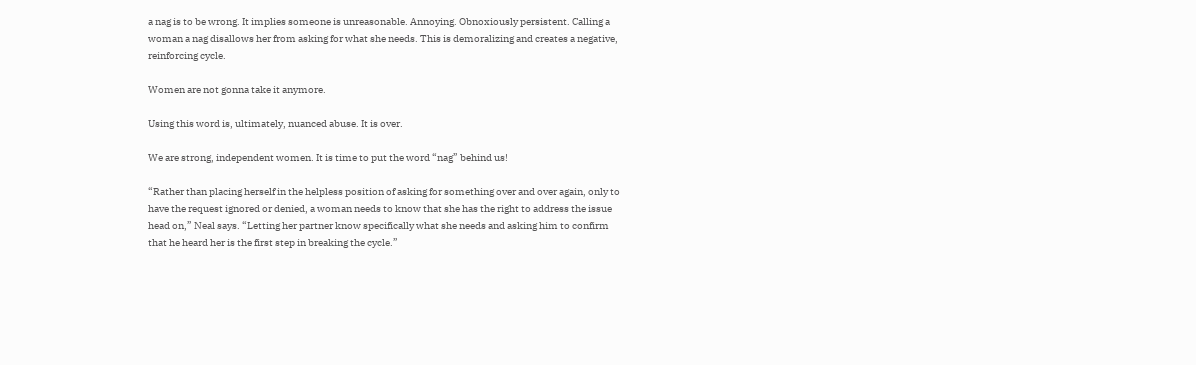a nag is to be wrong. It implies someone is unreasonable. Annoying. Obnoxiously persistent. Calling a woman a nag disallows her from asking for what she needs. This is demoralizing and creates a negative, reinforcing cycle.

Women are not gonna take it anymore.

Using this word is, ultimately, nuanced abuse. It is over.

We are strong, independent women. It is time to put the word “nag” behind us!

“Rather than placing herself in the helpless position of asking for something over and over again, only to have the request ignored or denied, a woman needs to know that she has the right to address the issue head on,” Neal says. “Letting her partner know specifically what she needs and asking him to confirm that he heard her is the first step in breaking the cycle.”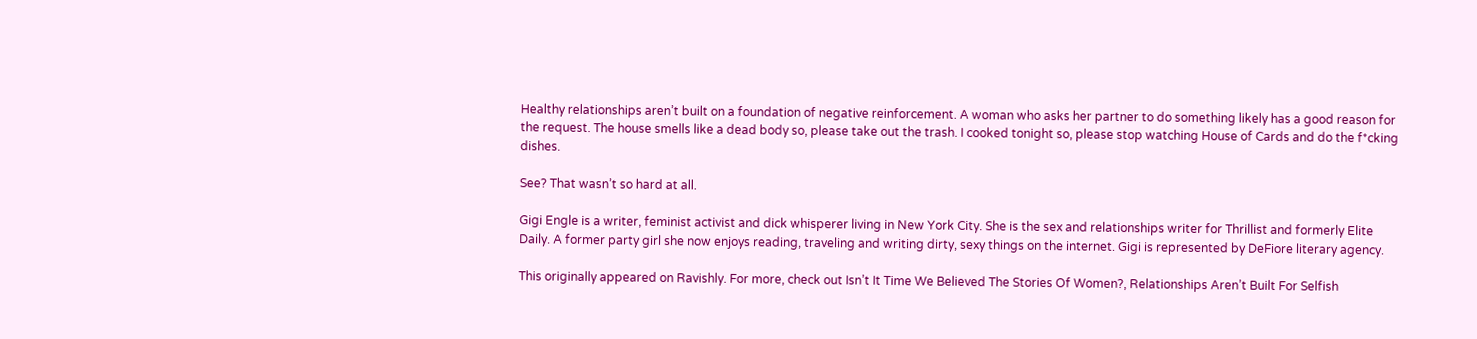Healthy relationships aren’t built on a foundation of negative reinforcement. A woman who asks her partner to do something likely has a good reason for the request. The house smells like a dead body so, please take out the trash. I cooked tonight so, please stop watching House of Cards and do the f*cking dishes.

See? That wasn’t so hard at all.

Gigi Engle is a writer, feminist activist and dick whisperer living in New York City. She is the sex and relationships writer for Thrillist and formerly Elite Daily. A former party girl she now enjoys reading, traveling and writing dirty, sexy things on the internet. Gigi is represented by DeFiore literary agency.

This originally appeared on Ravishly. For more, check out Isn’t It Time We Believed The Stories Of Women?, Relationships Aren’t Built For Selfish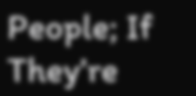People; If They’re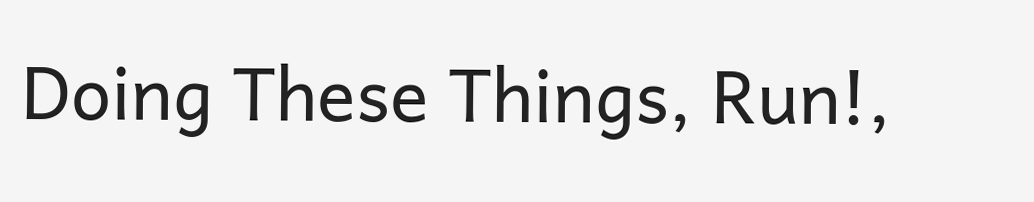Doing These Things, Run!,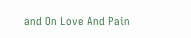and On Love And Pain